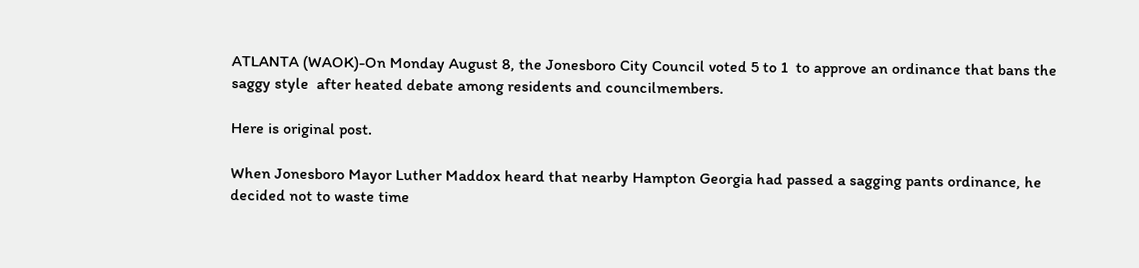ATLANTA (WAOK)-On Monday August 8, the Jonesboro City Council voted 5 to 1  to approve an ordinance that bans the saggy style  after heated debate among residents and councilmembers.

Here is original post.

When Jonesboro Mayor Luther Maddox heard that nearby Hampton Georgia had passed a sagging pants ordinance, he decided not to waste time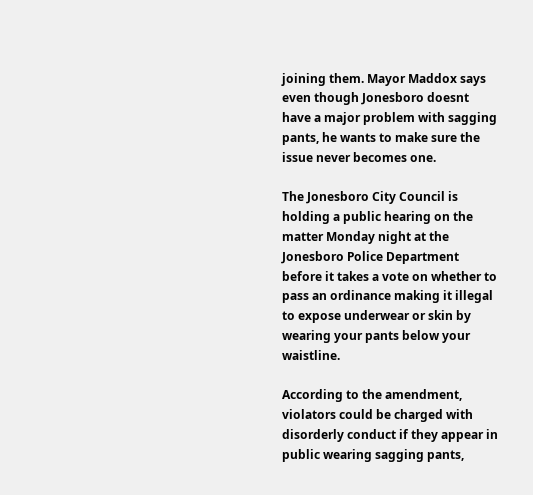joining them. Mayor Maddox says even though Jonesboro doesnt have a major problem with sagging pants, he wants to make sure the issue never becomes one.

The Jonesboro City Council is holding a public hearing on the matter Monday night at the Jonesboro Police Department before it takes a vote on whether to pass an ordinance making it illegal to expose underwear or skin by wearing your pants below your waistline.

According to the amendment, violators could be charged with disorderly conduct if they appear in public wearing sagging pants,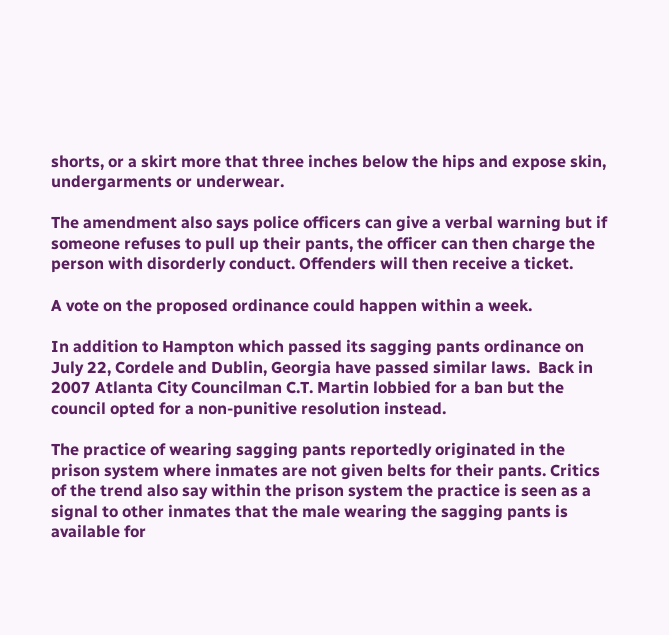shorts, or a skirt more that three inches below the hips and expose skin, undergarments or underwear.

The amendment also says police officers can give a verbal warning but if someone refuses to pull up their pants, the officer can then charge the person with disorderly conduct. Offenders will then receive a ticket.

A vote on the proposed ordinance could happen within a week.

In addition to Hampton which passed its sagging pants ordinance on July 22, Cordele and Dublin, Georgia have passed similar laws.  Back in 2007 Atlanta City Councilman C.T. Martin lobbied for a ban but the council opted for a non-punitive resolution instead.

The practice of wearing sagging pants reportedly originated in the prison system where inmates are not given belts for their pants. Critics of the trend also say within the prison system the practice is seen as a signal to other inmates that the male wearing the sagging pants is available for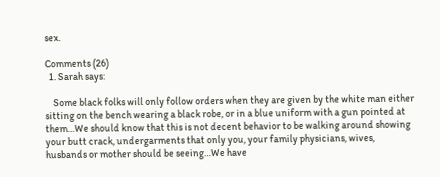sex.

Comments (26)
  1. Sarah says:

    Some black folks will only follow orders when they are given by the white man either sitting on the bench wearing a black robe, or in a blue uniform with a gun pointed at them…We should know that this is not decent behavior to be walking around showing your butt crack, undergarments that only you, your family physicians, wives, husbands or mother should be seeing…We have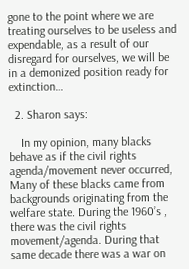gone to the point where we are treating ourselves to be useless and expendable, as a result of our disregard for ourselves, we will be in a demonized position ready for extinction…

  2. Sharon says:

    In my opinion, many blacks behave as if the civil rights agenda/movement never occurred, Many of these blacks came from backgrounds originating from the welfare state. During the 1960’s , there was the civil rights movement/agenda. During that same decade there was a war on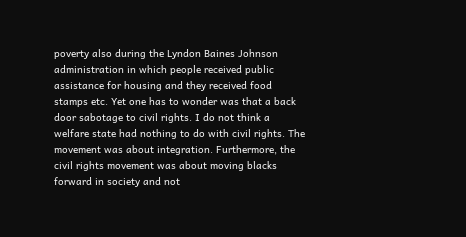poverty also during the Lyndon Baines Johnson administration in which people received public assistance for housing and they received food stamps etc. Yet one has to wonder was that a back door sabotage to civil rights. I do not think a welfare state had nothing to do with civil rights. The movement was about integration. Furthermore, the civil rights movement was about moving blacks forward in society and not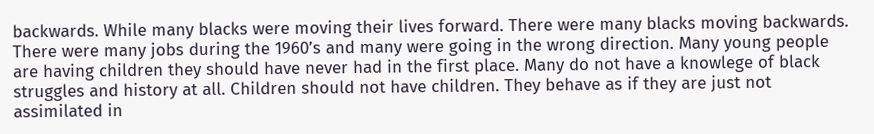backwards. While many blacks were moving their lives forward. There were many blacks moving backwards. There were many jobs during the 1960’s and many were going in the wrong direction. Many young people are having children they should have never had in the first place. Many do not have a knowlege of black struggles and history at all. Children should not have children. They behave as if they are just not assimilated in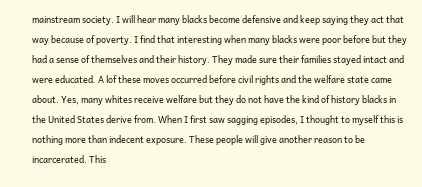mainstream society. I will hear many blacks become defensive and keep saying they act that way because of poverty. I find that interesting when many blacks were poor before but they had a sense of themselves and their history. They made sure their families stayed intact and were educated. A lof these moves occurred before civil rights and the welfare state came about. Yes, many whites receive welfare but they do not have the kind of history blacks in the United States derive from. When I first saw sagging episodes, I thought to myself this is nothing more than indecent exposure. These people will give another reason to be incarcerated. This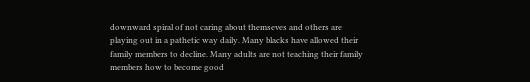downward spiral of not caring about themseves and others are playing out in a pathetic way daily. Many blacks have allowed their family members to decline. Many adults are not teaching their family members how to become good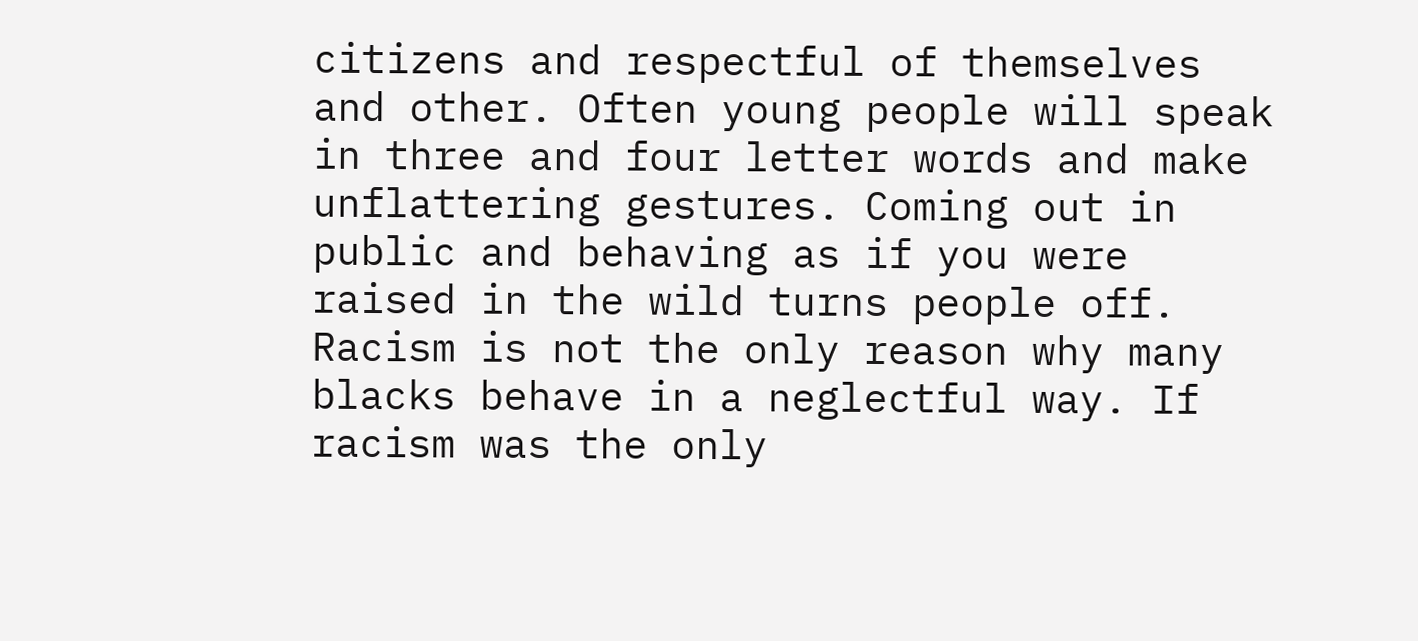citizens and respectful of themselves and other. Often young people will speak in three and four letter words and make unflattering gestures. Coming out in public and behaving as if you were raised in the wild turns people off. Racism is not the only reason why many blacks behave in a neglectful way. If racism was the only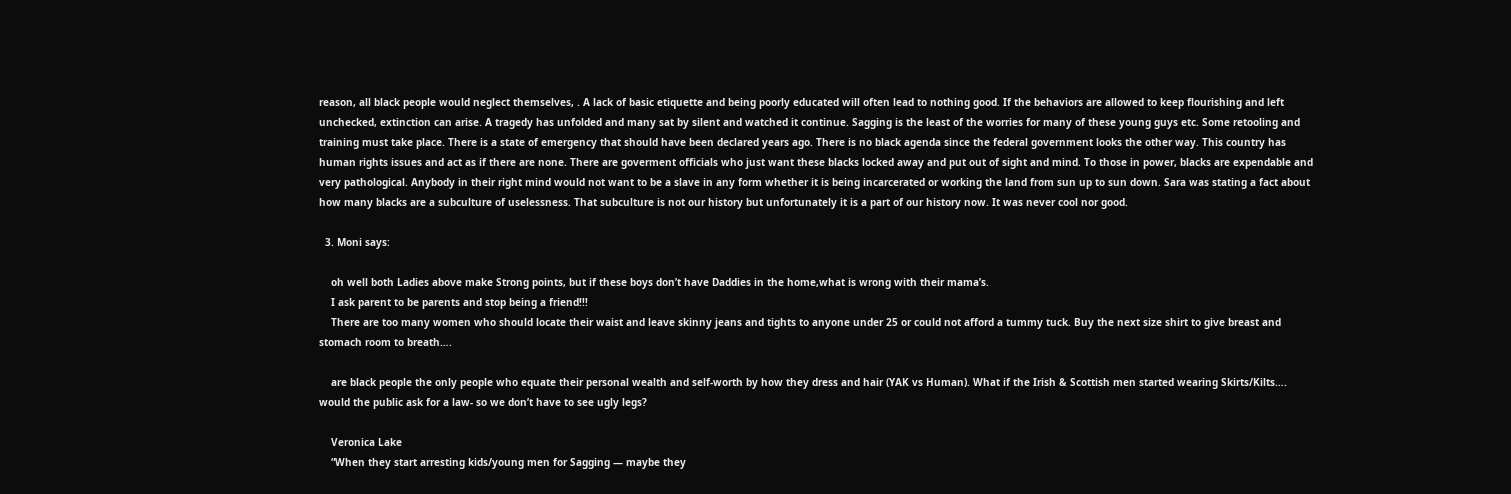reason, all black people would neglect themselves, . A lack of basic etiquette and being poorly educated will often lead to nothing good. If the behaviors are allowed to keep flourishing and left unchecked, extinction can arise. A tragedy has unfolded and many sat by silent and watched it continue. Sagging is the least of the worries for many of these young guys etc. Some retooling and training must take place. There is a state of emergency that should have been declared years ago. There is no black agenda since the federal government looks the other way. This country has human rights issues and act as if there are none. There are goverment officials who just want these blacks locked away and put out of sight and mind. To those in power, blacks are expendable and very pathological. Anybody in their right mind would not want to be a slave in any form whether it is being incarcerated or working the land from sun up to sun down. Sara was stating a fact about how many blacks are a subculture of uselessness. That subculture is not our history but unfortunately it is a part of our history now. It was never cool nor good.

  3. Moni says:

    oh well both Ladies above make Strong points, but if these boys don’t have Daddies in the home,what is wrong with their mama’s.
    I ask parent to be parents and stop being a friend!!!
    There are too many women who should locate their waist and leave skinny jeans and tights to anyone under 25 or could not afford a tummy tuck. Buy the next size shirt to give breast and stomach room to breath….

    are black people the only people who equate their personal wealth and self-worth by how they dress and hair (YAK vs Human). What if the Irish & Scottish men started wearing Skirts/Kilts…. would the public ask for a law- so we don’t have to see ugly legs?

    Veronica Lake
    “When they start arresting kids/young men for Sagging — maybe they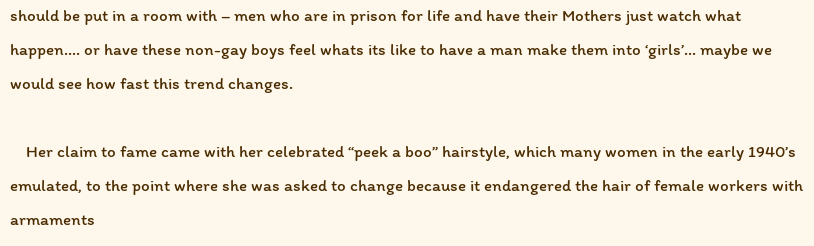should be put in a room with – men who are in prison for life and have their Mothers just watch what happen…. or have these non-gay boys feel whats its like to have a man make them into ‘girls’… maybe we would see how fast this trend changes.

    Her claim to fame came with her celebrated “peek a boo” hairstyle, which many women in the early 1940’s emulated, to the point where she was asked to change because it endangered the hair of female workers with armaments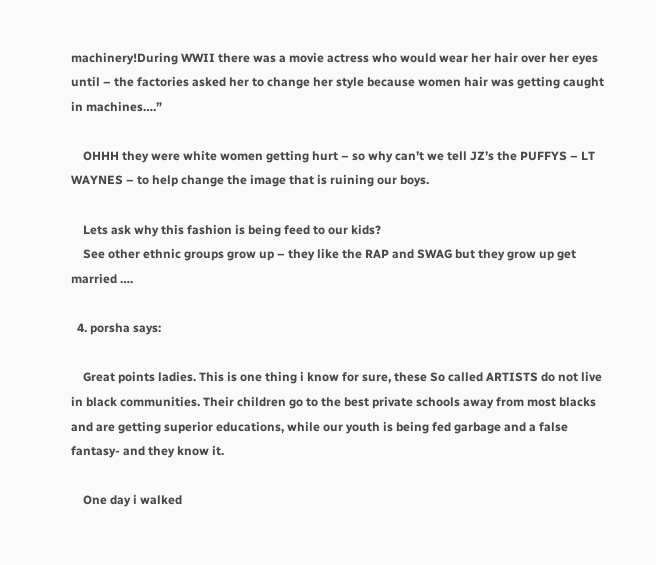machinery!During WWII there was a movie actress who would wear her hair over her eyes until – the factories asked her to change her style because women hair was getting caught in machines….”

    OHHH they were white women getting hurt – so why can’t we tell JZ’s the PUFFYS – LT WAYNES – to help change the image that is ruining our boys.

    Lets ask why this fashion is being feed to our kids?
    See other ethnic groups grow up – they like the RAP and SWAG but they grow up get married ….

  4. porsha says:

    Great points ladies. This is one thing i know for sure, these So called ARTISTS do not live in black communities. Their children go to the best private schools away from most blacks and are getting superior educations, while our youth is being fed garbage and a false fantasy- and they know it.

    One day i walked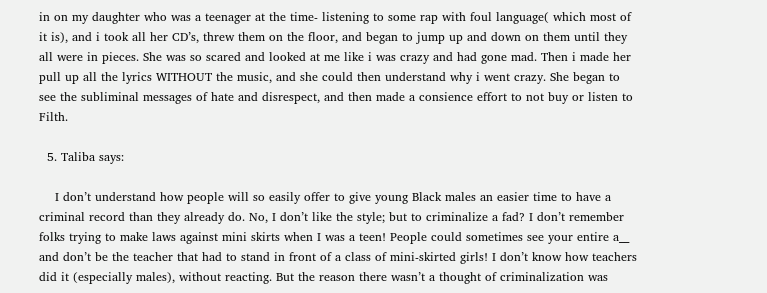in on my daughter who was a teenager at the time- listening to some rap with foul language( which most of it is), and i took all her CD’s, threw them on the floor, and began to jump up and down on them until they all were in pieces. She was so scared and looked at me like i was crazy and had gone mad. Then i made her pull up all the lyrics WITHOUT the music, and she could then understand why i went crazy. She began to see the subliminal messages of hate and disrespect, and then made a consience effort to not buy or listen to Filth.

  5. Taliba says:

    I don’t understand how people will so easily offer to give young Black males an easier time to have a criminal record than they already do. No, I don’t like the style; but to criminalize a fad? I don’t remember folks trying to make laws against mini skirts when I was a teen! People could sometimes see your entire a__ and don’t be the teacher that had to stand in front of a class of mini-skirted girls! I don’t know how teachers did it (especially males), without reacting. But the reason there wasn’t a thought of criminalization was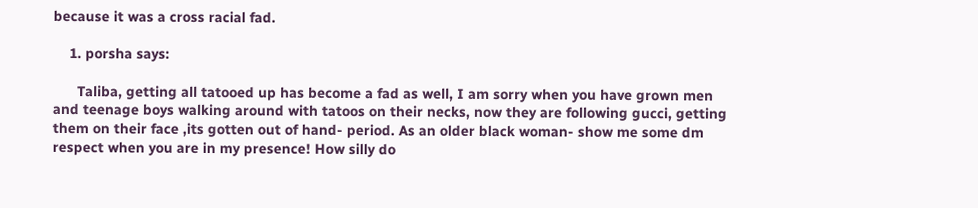because it was a cross racial fad.

    1. porsha says:

      Taliba, getting all tatooed up has become a fad as well, I am sorry when you have grown men and teenage boys walking around with tatoos on their necks, now they are following gucci, getting them on their face ,its gotten out of hand- period. As an older black woman- show me some dm respect when you are in my presence! How silly do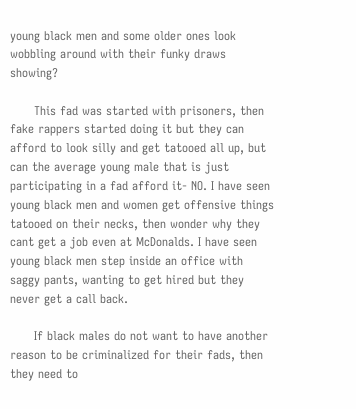young black men and some older ones look wobbling around with their funky draws showing?

      This fad was started with prisoners, then fake rappers started doing it but they can afford to look silly and get tatooed all up, but can the average young male that is just participating in a fad afford it- NO. I have seen young black men and women get offensive things tatooed on their necks, then wonder why they cant get a job even at McDonalds. I have seen young black men step inside an office with saggy pants, wanting to get hired but they never get a call back.

      If black males do not want to have another reason to be criminalized for their fads, then they need to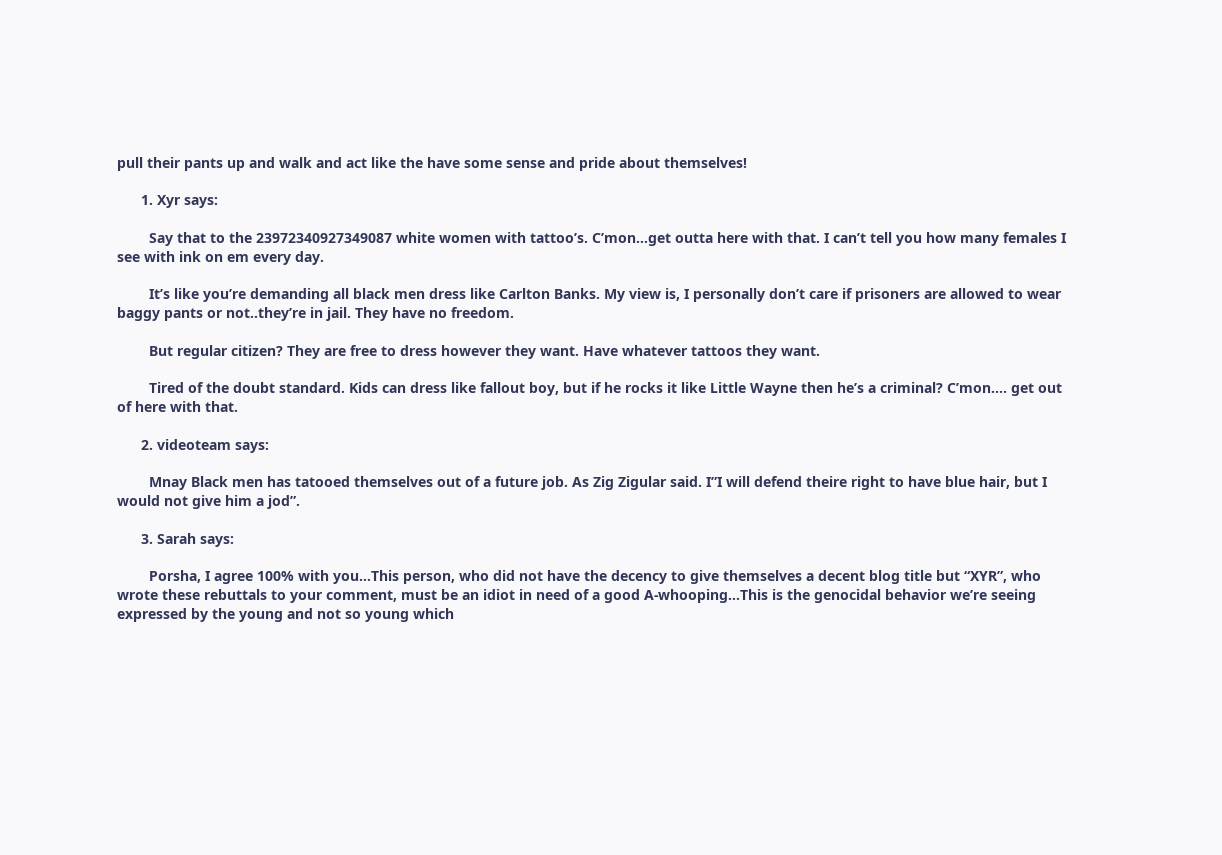pull their pants up and walk and act like the have some sense and pride about themselves!

      1. Xyr says:

        Say that to the 23972340927349087 white women with tattoo’s. C’mon…get outta here with that. I can’t tell you how many females I see with ink on em every day.

        It’s like you’re demanding all black men dress like Carlton Banks. My view is, I personally don’t care if prisoners are allowed to wear baggy pants or not..they’re in jail. They have no freedom.

        But regular citizen? They are free to dress however they want. Have whatever tattoos they want.

        Tired of the doubt standard. Kids can dress like fallout boy, but if he rocks it like Little Wayne then he’s a criminal? C’mon…. get out of here with that.

      2. videoteam says:

        Mnay Black men has tatooed themselves out of a future job. As Zig Zigular said. I”I will defend theire right to have blue hair, but I would not give him a jod”.

      3. Sarah says:

        Porsha, I agree 100% with you…This person, who did not have the decency to give themselves a decent blog title but “XYR”, who wrote these rebuttals to your comment, must be an idiot in need of a good A-whooping…This is the genocidal behavior we’re seeing expressed by the young and not so young which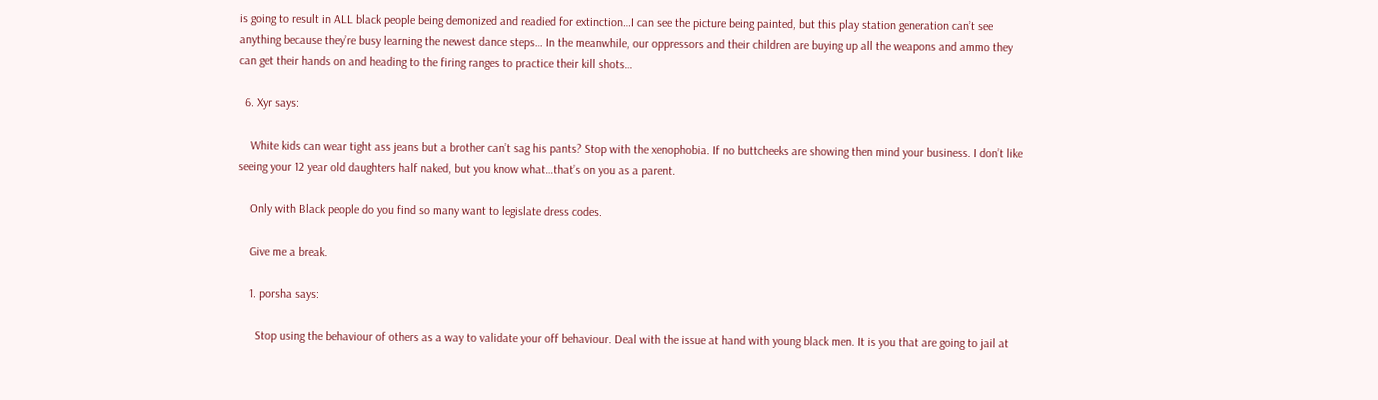is going to result in ALL black people being demonized and readied for extinction…I can see the picture being painted, but this play station generation can’t see anything because they’re busy learning the newest dance steps… In the meanwhile, our oppressors and their children are buying up all the weapons and ammo they can get their hands on and heading to the firing ranges to practice their kill shots…

  6. Xyr says:

    White kids can wear tight ass jeans but a brother can’t sag his pants? Stop with the xenophobia. If no buttcheeks are showing then mind your business. I don’t like seeing your 12 year old daughters half naked, but you know what…that’s on you as a parent.

    Only with Black people do you find so many want to legislate dress codes.

    Give me a break.

    1. porsha says:

      Stop using the behaviour of others as a way to validate your off behaviour. Deal with the issue at hand with young black men. It is you that are going to jail at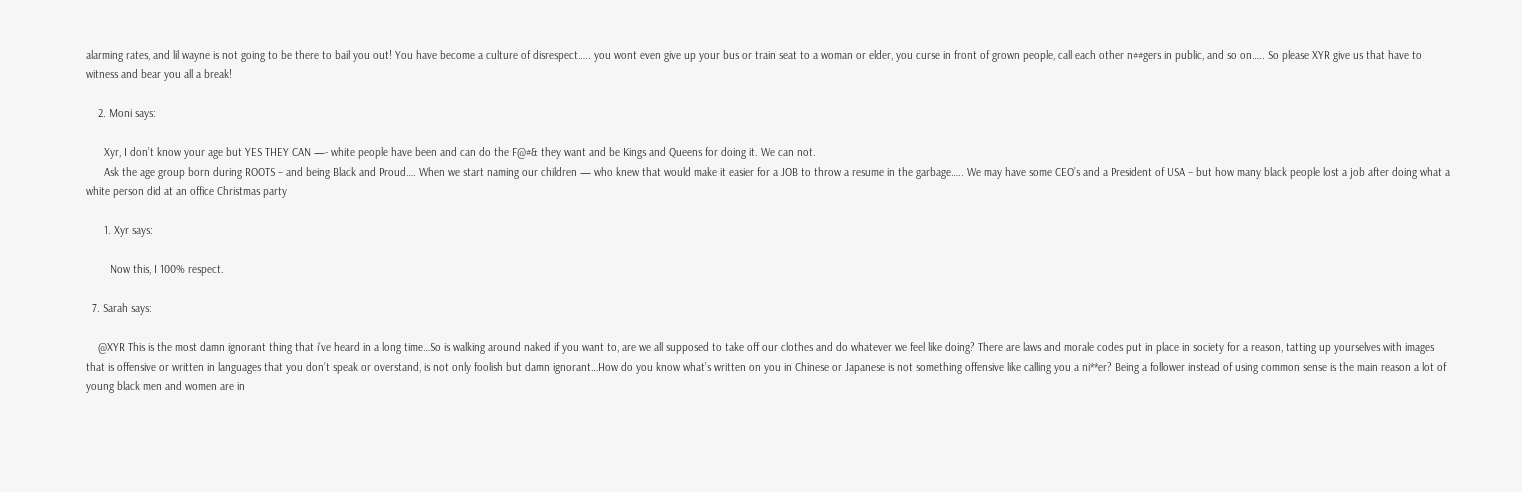alarming rates, and lil wayne is not going to be there to bail you out! You have become a culture of disrespect….. you wont even give up your bus or train seat to a woman or elder, you curse in front of grown people, call each other n##gers in public, and so on….. So please XYR give us that have to witness and bear you all a break!

    2. Moni says:

      Xyr, I don’t know your age but YES THEY CAN —- white people have been and can do the F@#& they want and be Kings and Queens for doing it. We can not.
      Ask the age group born during ROOTS – and being Black and Proud…. When we start naming our children — who knew that would make it easier for a JOB to throw a resume in the garbage….. We may have some CEO’s and a President of USA – but how many black people lost a job after doing what a white person did at an office Christmas party

      1. Xyr says:

        Now this, I 100% respect.

  7. Sarah says:

    @XYR This is the most damn ignorant thing that i’ve heard in a long time…So is walking around naked if you want to, are we all supposed to take off our clothes and do whatever we feel like doing? There are laws and morale codes put in place in society for a reason, tatting up yourselves with images that is offensive or written in languages that you don’t speak or overstand, is not only foolish but damn ignorant…How do you know what’s written on you in Chinese or Japanese is not something offensive like calling you a ni**er? Being a follower instead of using common sense is the main reason a lot of young black men and women are in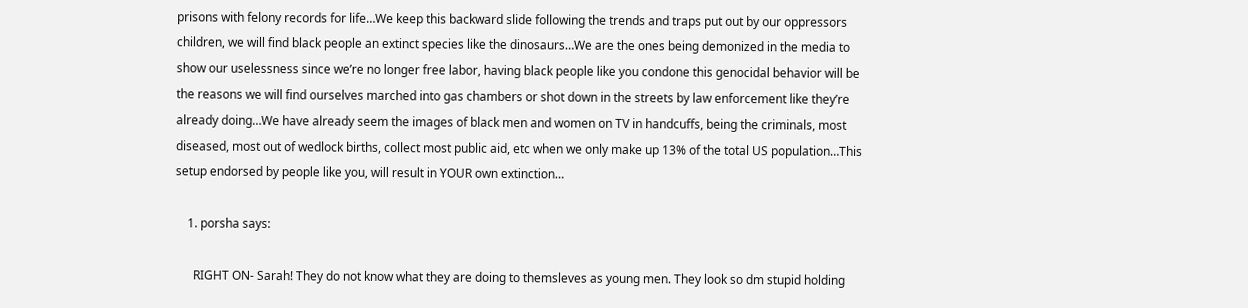prisons with felony records for life…We keep this backward slide following the trends and traps put out by our oppressors children, we will find black people an extinct species like the dinosaurs…We are the ones being demonized in the media to show our uselessness since we’re no longer free labor, having black people like you condone this genocidal behavior will be the reasons we will find ourselves marched into gas chambers or shot down in the streets by law enforcement like they’re already doing…We have already seem the images of black men and women on TV in handcuffs, being the criminals, most diseased, most out of wedlock births, collect most public aid, etc when we only make up 13% of the total US population…This setup endorsed by people like you, will result in YOUR own extinction…

    1. porsha says:

      RIGHT ON- Sarah! They do not know what they are doing to themsleves as young men. They look so dm stupid holding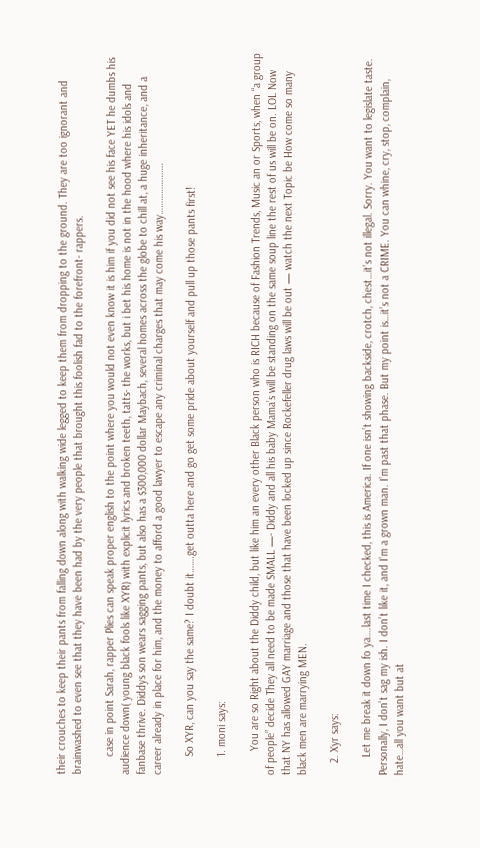their crouches to keep their pants from falling down along with walking wide legged to keep them from dropping to the ground. They are too ignorant and brainwashed to even see that they have been had by the very people that brought this foolish fad to the forefront- rappers.

      case in point Sarah, rapper Plies can speak proper english to the point where you would not even know it is him if you did not see his face YET he dumbs his audience down( young black fools like XYR) with explicit lyrics and broken teeth, tatts- the works, but i bet his home is not in the hood where his idols and fanbase thrive. Diddys son wears sagging pants, but also has a $300,000 dollar Maybach, several homes across the globe to chill at, a huge inheritance, and a career already in place for him, and the money to afford a good lawyer to escape any criminal charges that may come his way………………….

      So XYR, can you say the same? I doubt it…….get outta here and go get some pride about yourself and pull up those pants first!

      1. moni says:

        You are so Right about the Diddy child, but like him an every other Black person who is RICH because of Fashion Trends, Music an or Sports, when “a group of people” decide They all need to be made SMALL —- Diddy and all his baby Mama’s will be standing on the same soup line the rest of us will be on. LOL Now that NY has allowed GAY marriage and those that have been locked up since Rockefeller drug laws will be out — watch the next Topic be How come so many black men are marrying MEN.

    2. Xyr says:

      Let me break it down fo ya….last time I checked, this is America. If one isn’t showing backside, crotch, chest…it’s not illegal. Sorry. You want to legislate taste. Personally, I don’t sag my ish. I don’t like it, and I’m a grown man. I’m past that phase. But my point is…it’s not a CRIME. You can whine, cry, stop, complain, hate…all you want but at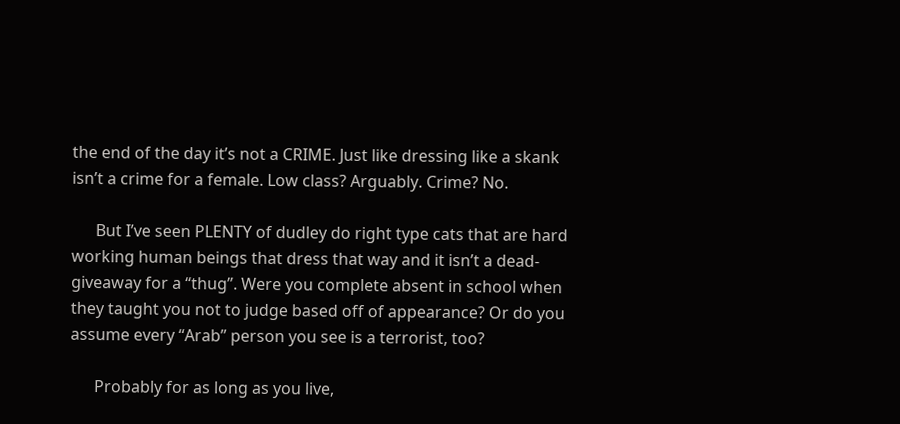the end of the day it’s not a CRIME. Just like dressing like a skank isn’t a crime for a female. Low class? Arguably. Crime? No.

      But I’ve seen PLENTY of dudley do right type cats that are hard working human beings that dress that way and it isn’t a dead-giveaway for a “thug”. Were you complete absent in school when they taught you not to judge based off of appearance? Or do you assume every “Arab” person you see is a terrorist, too?

      Probably for as long as you live,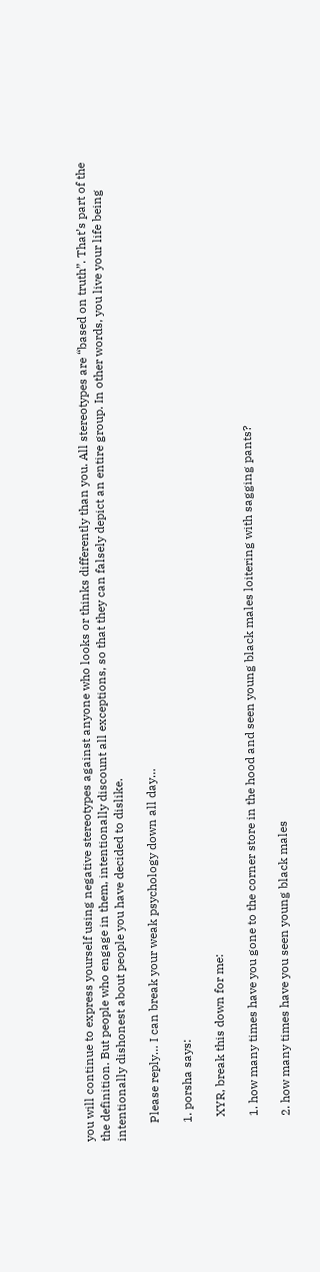you will continue to express yourself using negative stereotypes against anyone who looks or thinks differently than you. All stereotypes are “based on truth”. That’s part of the the definition. But people who engage in them, intentionally discount all exceptions, so that they can falsely depict an entire group. In other words, you live your life being intentionally dishonest about people you have decided to dislike.

      Please reply… I can break your weak psychology down all day…

      1. porsha says:

        XYR, break this down for me:

        1. how many times have you gone to the corner store in the hood and seen young black males loitering with sagging pants?

        2. how many times have you seen young black males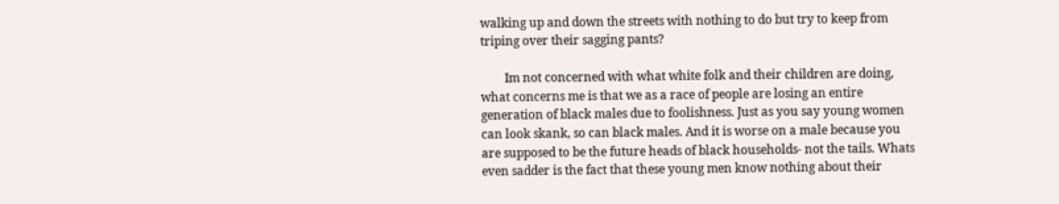walking up and down the streets with nothing to do but try to keep from triping over their sagging pants?

        Im not concerned with what white folk and their children are doing, what concerns me is that we as a race of people are losing an entire generation of black males due to foolishness. Just as you say young women can look skank, so can black males. And it is worse on a male because you are supposed to be the future heads of black households- not the tails. Whats even sadder is the fact that these young men know nothing about their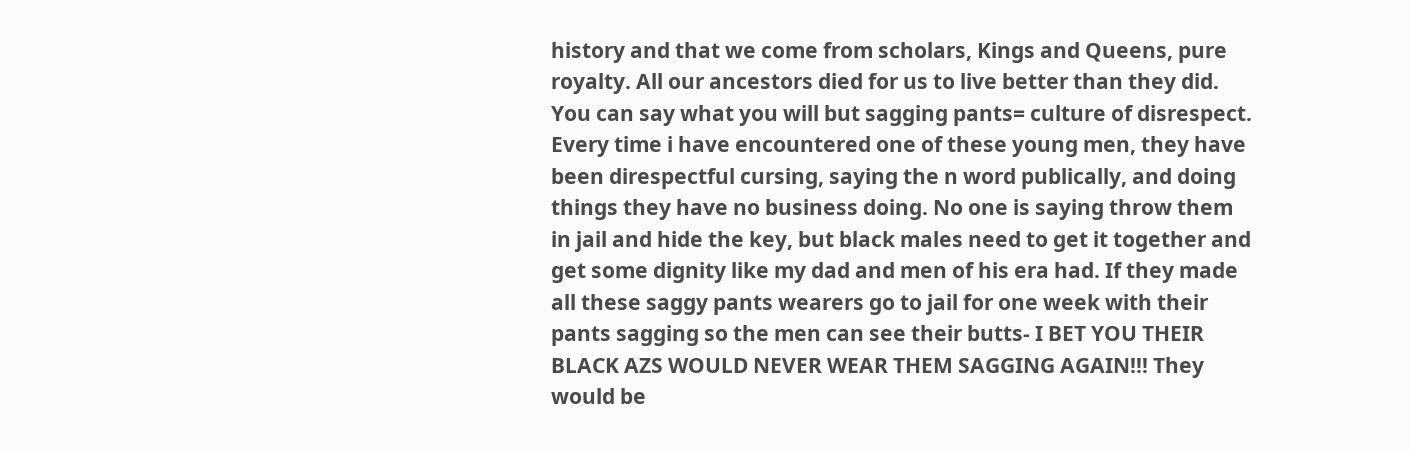history and that we come from scholars, Kings and Queens, pure royalty. All our ancestors died for us to live better than they did. You can say what you will but sagging pants= culture of disrespect. Every time i have encountered one of these young men, they have been direspectful cursing, saying the n word publically, and doing things they have no business doing. No one is saying throw them in jail and hide the key, but black males need to get it together and get some dignity like my dad and men of his era had. If they made all these saggy pants wearers go to jail for one week with their pants sagging so the men can see their butts- I BET YOU THEIR BLACK AZS WOULD NEVER WEAR THEM SAGGING AGAIN!!! They would be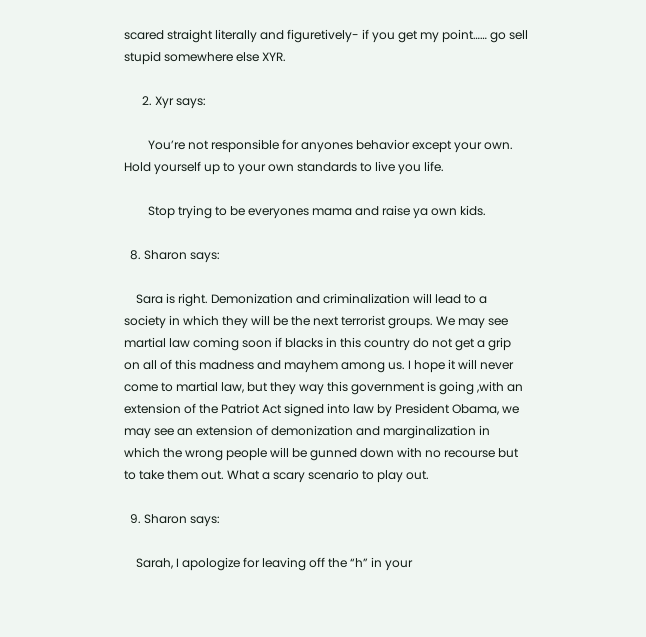scared straight literally and figuretively- if you get my point…… go sell stupid somewhere else XYR.

      2. Xyr says:

        You’re not responsible for anyones behavior except your own. Hold yourself up to your own standards to live you life.

        Stop trying to be everyones mama and raise ya own kids.

  8. Sharon says:

    Sara is right. Demonization and criminalization will lead to a society in which they will be the next terrorist groups. We may see martial law coming soon if blacks in this country do not get a grip on all of this madness and mayhem among us. I hope it will never come to martial law, but they way this government is going ,with an extension of the Patriot Act signed into law by President Obama, we may see an extension of demonization and marginalization in which the wrong people will be gunned down with no recourse but to take them out. What a scary scenario to play out.

  9. Sharon says:

    Sarah, I apologize for leaving off the “h” in your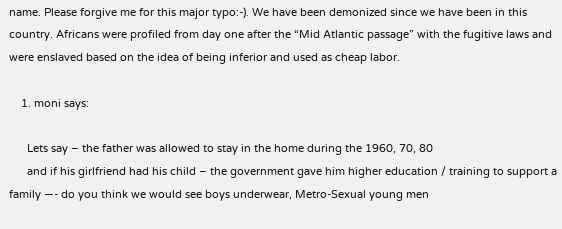name. Please forgive me for this major typo:-). We have been demonized since we have been in this country. Africans were profiled from day one after the “Mid Atlantic passage” with the fugitive laws and were enslaved based on the idea of being inferior and used as cheap labor.

    1. moni says:

      Lets say – the father was allowed to stay in the home during the 1960, 70, 80
      and if his girlfriend had his child – the government gave him higher education / training to support a family —- do you think we would see boys underwear, Metro-Sexual young men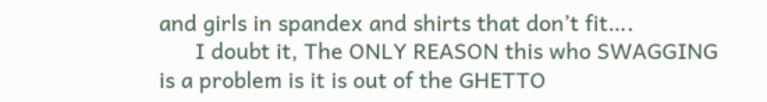and girls in spandex and shirts that don’t fit….
      I doubt it, The ONLY REASON this who SWAGGING is a problem is it is out of the GHETTO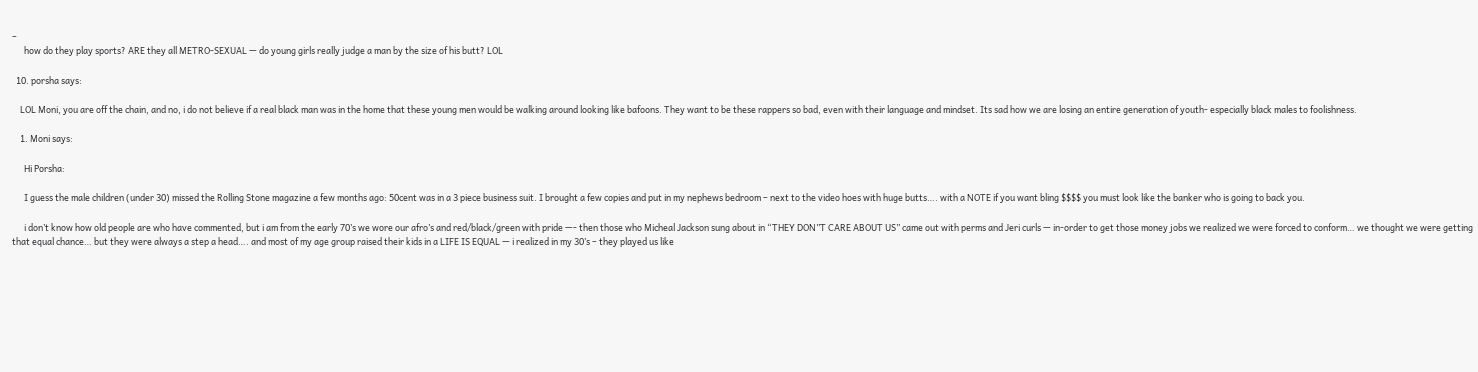–
      how do they play sports? ARE they all METRO-SEXUAL — do young girls really judge a man by the size of his butt? LOL

  10. porsha says:

    LOL Moni, you are off the chain, and no, i do not believe if a real black man was in the home that these young men would be walking around looking like bafoons. They want to be these rappers so bad, even with their language and mindset. Its sad how we are losing an entire generation of youth- especially black males to foolishness.

    1. Moni says:

      Hi Porsha:

      I guess the male children (under 30) missed the Rolling Stone magazine a few months ago: 50cent was in a 3 piece business suit. I brought a few copies and put in my nephews bedroom – next to the video hoes with huge butts…. with a NOTE if you want bling $$$$ you must look like the banker who is going to back you.

      i don’t know how old people are who have commented, but i am from the early 70’s we wore our afro’s and red/black/green with pride —- then those who Micheal Jackson sung about in “THEY DON”T CARE ABOUT US” came out with perms and Jeri curls — in-order to get those money jobs we realized we were forced to conform… we thought we were getting that equal chance… but they were always a step a head…. and most of my age group raised their kids in a LIFE IS EQUAL — i realized in my 30’s – they played us like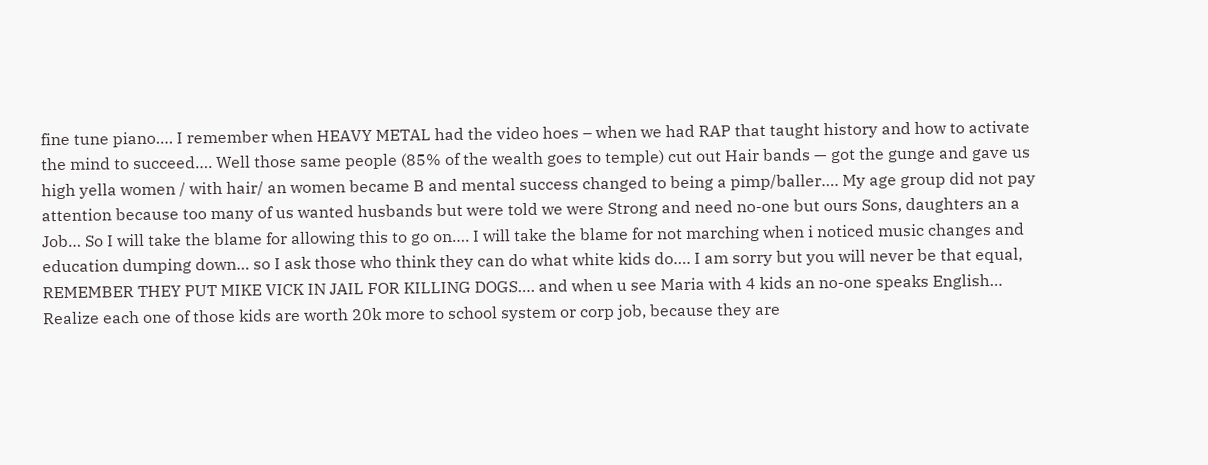fine tune piano…. I remember when HEAVY METAL had the video hoes – when we had RAP that taught history and how to activate the mind to succeed…. Well those same people (85% of the wealth goes to temple) cut out Hair bands — got the gunge and gave us high yella women / with hair/ an women became B and mental success changed to being a pimp/baller…. My age group did not pay attention because too many of us wanted husbands but were told we were Strong and need no-one but ours Sons, daughters an a Job… So I will take the blame for allowing this to go on…. I will take the blame for not marching when i noticed music changes and education dumping down… so I ask those who think they can do what white kids do…. I am sorry but you will never be that equal, REMEMBER THEY PUT MIKE VICK IN JAIL FOR KILLING DOGS…. and when u see Maria with 4 kids an no-one speaks English… Realize each one of those kids are worth 20k more to school system or corp job, because they are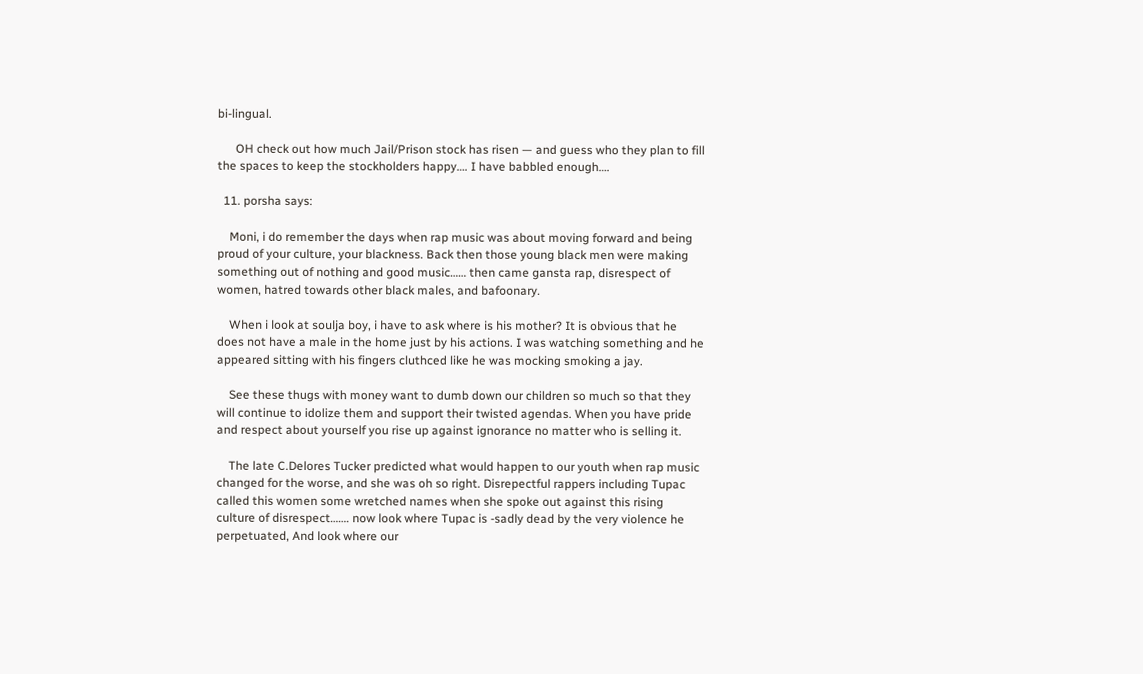bi-lingual.

      OH check out how much Jail/Prison stock has risen — and guess who they plan to fill the spaces to keep the stockholders happy…. I have babbled enough….

  11. porsha says:

    Moni, i do remember the days when rap music was about moving forward and being proud of your culture, your blackness. Back then those young black men were making something out of nothing and good music…… then came gansta rap, disrespect of women, hatred towards other black males, and bafoonary.

    When i look at soulja boy, i have to ask where is his mother? It is obvious that he does not have a male in the home just by his actions. I was watching something and he appeared sitting with his fingers cluthced like he was mocking smoking a jay.

    See these thugs with money want to dumb down our children so much so that they will continue to idolize them and support their twisted agendas. When you have pride and respect about yourself you rise up against ignorance no matter who is selling it.

    The late C.Delores Tucker predicted what would happen to our youth when rap music changed for the worse, and she was oh so right. Disrepectful rappers including Tupac called this women some wretched names when she spoke out against this rising culture of disrespect……. now look where Tupac is -sadly dead by the very violence he perpetuated, And look where our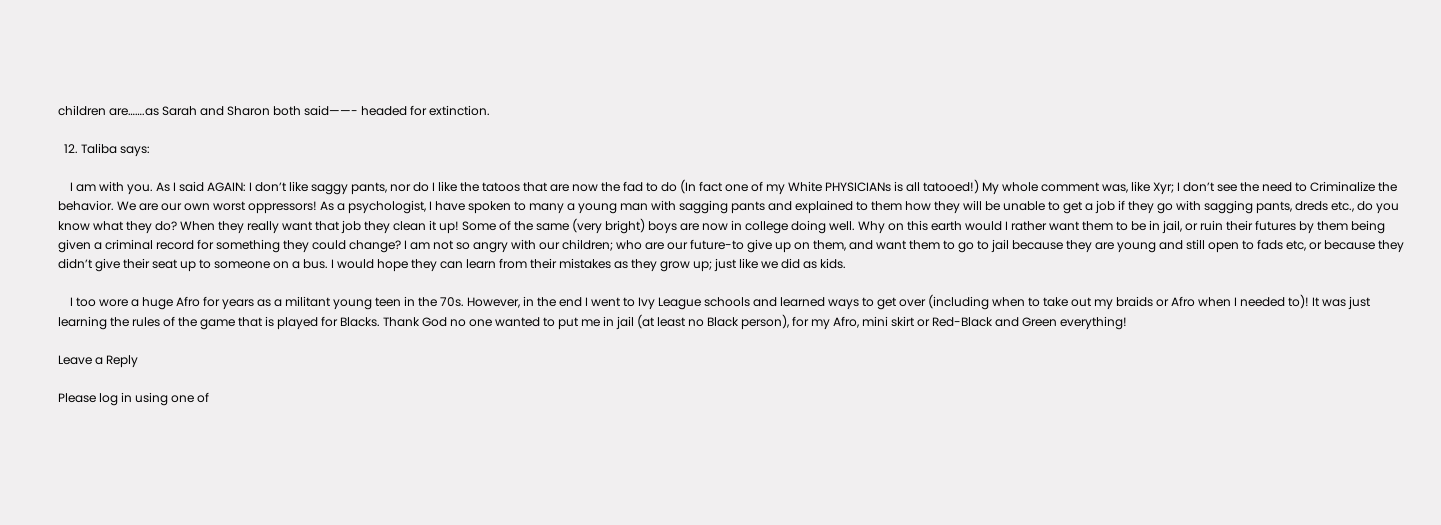children are…….as Sarah and Sharon both said——- headed for extinction.

  12. Taliba says:

    I am with you. As I said AGAIN: I don’t like saggy pants, nor do I like the tatoos that are now the fad to do (In fact one of my White PHYSICIANs is all tatooed!) My whole comment was, like Xyr; I don’t see the need to Criminalize the behavior. We are our own worst oppressors! As a psychologist, I have spoken to many a young man with sagging pants and explained to them how they will be unable to get a job if they go with sagging pants, dreds etc., do you know what they do? When they really want that job they clean it up! Some of the same (very bright) boys are now in college doing well. Why on this earth would I rather want them to be in jail, or ruin their futures by them being given a criminal record for something they could change? I am not so angry with our children; who are our future-to give up on them, and want them to go to jail because they are young and still open to fads etc, or because they didn’t give their seat up to someone on a bus. I would hope they can learn from their mistakes as they grow up; just like we did as kids.

    I too wore a huge Afro for years as a militant young teen in the 70s. However, in the end I went to Ivy League schools and learned ways to get over (including when to take out my braids or Afro when I needed to)! It was just learning the rules of the game that is played for Blacks. Thank God no one wanted to put me in jail (at least no Black person), for my Afro, mini skirt or Red-Black and Green everything!

Leave a Reply

Please log in using one of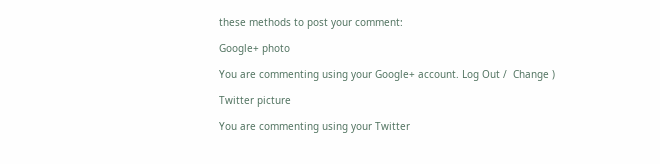these methods to post your comment:

Google+ photo

You are commenting using your Google+ account. Log Out /  Change )

Twitter picture

You are commenting using your Twitter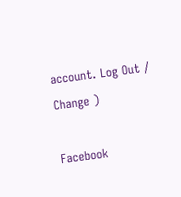account. Log Out /  Change )

Facebook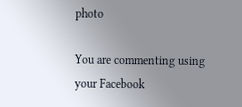photo

You are commenting using your Facebook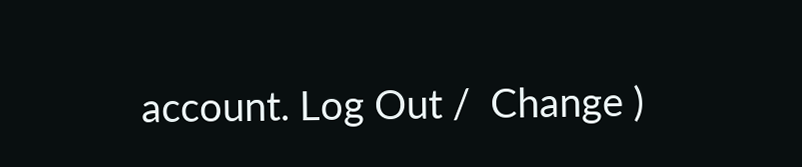account. Log Out /  Change )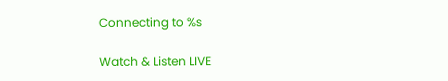Connecting to %s

Watch & Listen LIVE